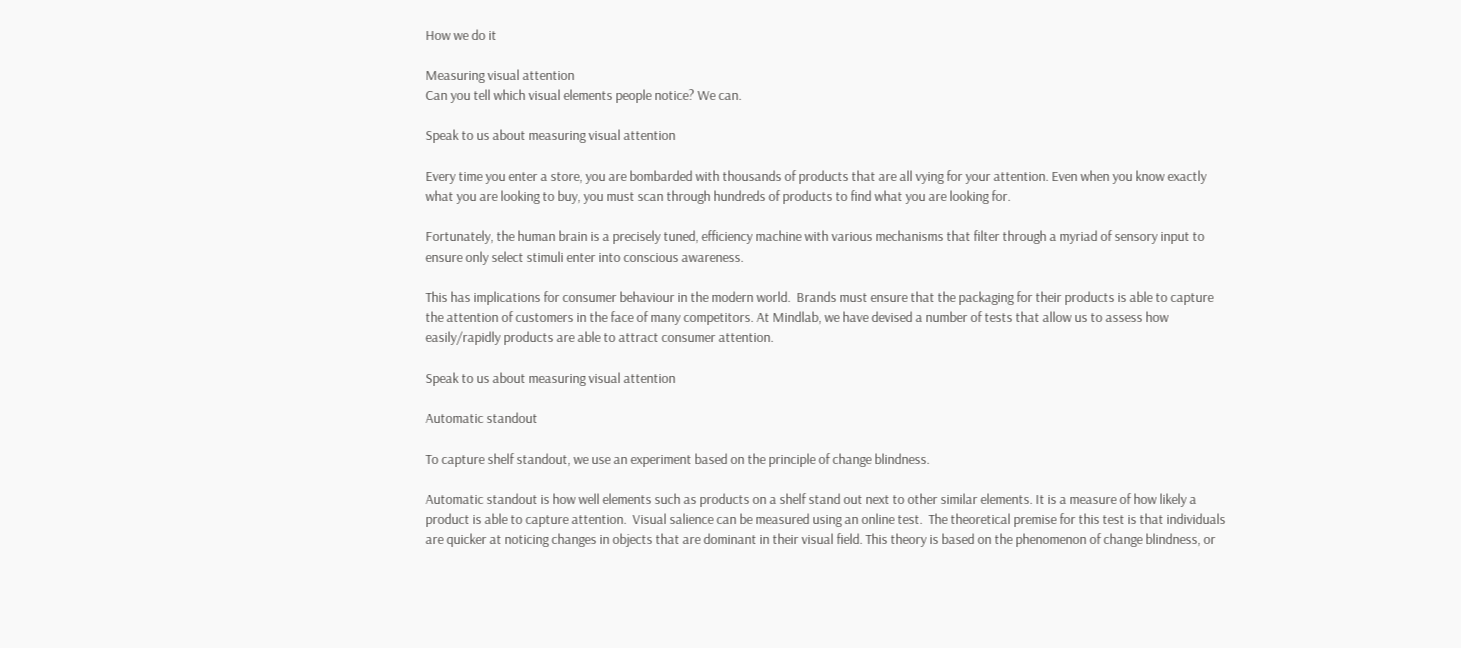How we do it

Measuring visual attention
Can you tell which visual elements people notice? We can.

Speak to us about measuring visual attention

Every time you enter a store, you are bombarded with thousands of products that are all vying for your attention. Even when you know exactly what you are looking to buy, you must scan through hundreds of products to find what you are looking for.

Fortunately, the human brain is a precisely tuned, efficiency machine with various mechanisms that filter through a myriad of sensory input to ensure only select stimuli enter into conscious awareness.

This has implications for consumer behaviour in the modern world.  Brands must ensure that the packaging for their products is able to capture the attention of customers in the face of many competitors. At Mindlab, we have devised a number of tests that allow us to assess how easily/rapidly products are able to attract consumer attention.

Speak to us about measuring visual attention

Automatic standout

To capture shelf standout, we use an experiment based on the principle of change blindness.

Automatic standout is how well elements such as products on a shelf stand out next to other similar elements. It is a measure of how likely a product is able to capture attention.  Visual salience can be measured using an online test.  The theoretical premise for this test is that individuals are quicker at noticing changes in objects that are dominant in their visual field. This theory is based on the phenomenon of change blindness, or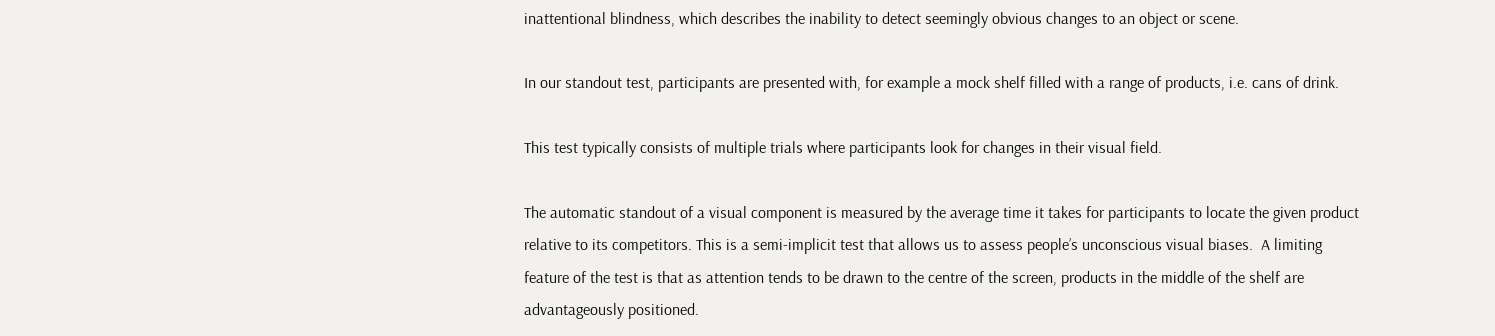inattentional blindness, which describes the inability to detect seemingly obvious changes to an object or scene.

In our standout test, participants are presented with, for example a mock shelf filled with a range of products, i.e. cans of drink.

This test typically consists of multiple trials where participants look for changes in their visual field.

The automatic standout of a visual component is measured by the average time it takes for participants to locate the given product relative to its competitors. This is a semi-implicit test that allows us to assess people’s unconscious visual biases.  A limiting feature of the test is that as attention tends to be drawn to the centre of the screen, products in the middle of the shelf are advantageously positioned.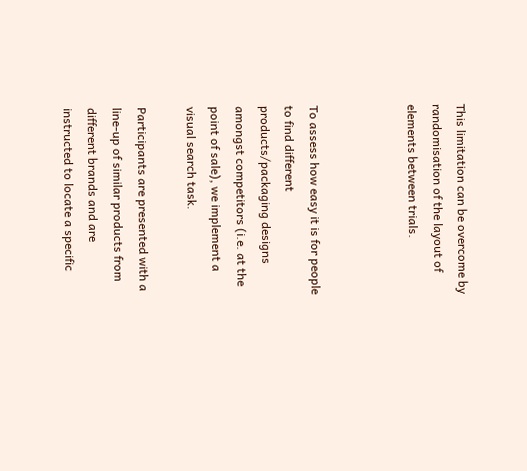This limitation can be overcome by randomisation of the layout of elements between trials.



To assess how easy it is for people to find different products/packaging designs amongst competitors (i.e. at the point of sale), we implement a visual search task.

Participants are presented with a line-up of similar products from different brands and are instructed to locate a specific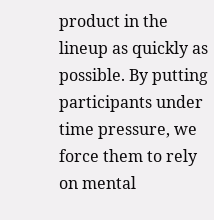product in the lineup as quickly as possible. By putting participants under time pressure, we force them to rely on mental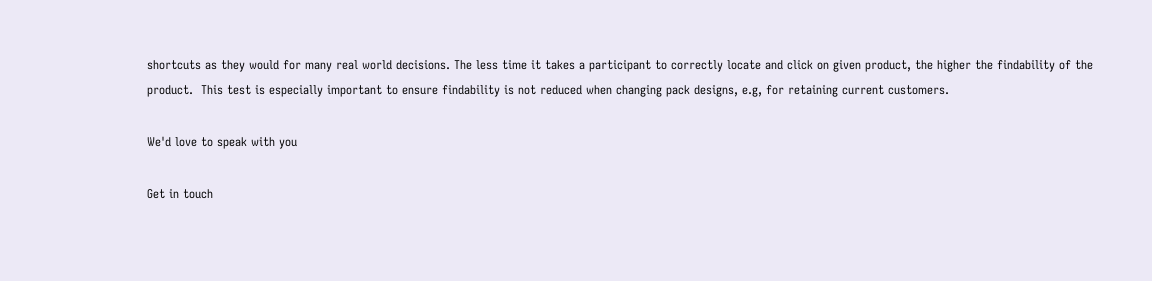shortcuts as they would for many real world decisions. The less time it takes a participant to correctly locate and click on given product, the higher the findability of the product.  This test is especially important to ensure findability is not reduced when changing pack designs, e.g, for retaining current customers.

We'd love to speak with you

Get in touch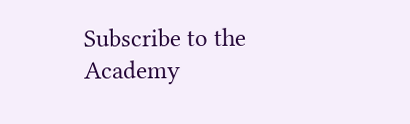Subscribe to the Academy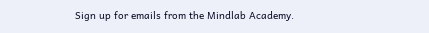Sign up for emails from the Mindlab Academy.